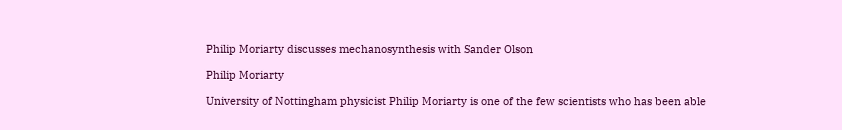Philip Moriarty discusses mechanosynthesis with Sander Olson

Philip Moriarty

University of Nottingham physicist Philip Moriarty is one of the few scientists who has been able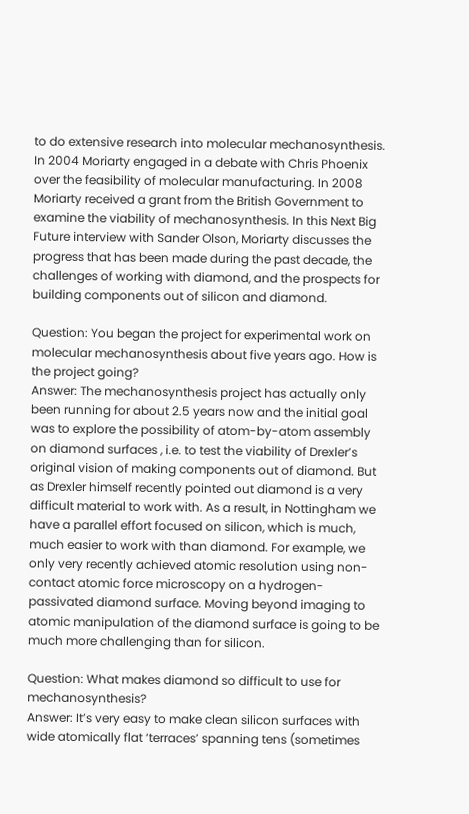to do extensive research into molecular mechanosynthesis. In 2004 Moriarty engaged in a debate with Chris Phoenix over the feasibility of molecular manufacturing. In 2008 Moriarty received a grant from the British Government to examine the viability of mechanosynthesis. In this Next Big Future interview with Sander Olson, Moriarty discusses the progress that has been made during the past decade, the challenges of working with diamond, and the prospects for building components out of silicon and diamond.

Question: You began the project for experimental work on molecular mechanosynthesis about five years ago. How is the project going?
Answer: The mechanosynthesis project has actually only been running for about 2.5 years now and the initial goal was to explore the possibility of atom-by-atom assembly on diamond surfaces , i.e. to test the viability of Drexler’s original vision of making components out of diamond. But as Drexler himself recently pointed out diamond is a very difficult material to work with. As a result, in Nottingham we have a parallel effort focused on silicon, which is much, much easier to work with than diamond. For example, we only very recently achieved atomic resolution using non-contact atomic force microscopy on a hydrogen-passivated diamond surface. Moving beyond imaging to atomic manipulation of the diamond surface is going to be much more challenging than for silicon.

Question: What makes diamond so difficult to use for mechanosynthesis?
Answer: It’s very easy to make clean silicon surfaces with wide atomically flat ‘terraces’ spanning tens (sometimes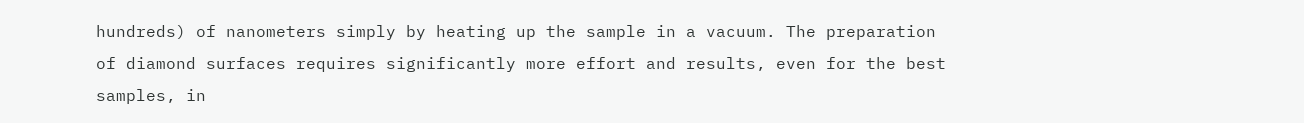hundreds) of nanometers simply by heating up the sample in a vacuum. The preparation of diamond surfaces requires significantly more effort and results, even for the best samples, in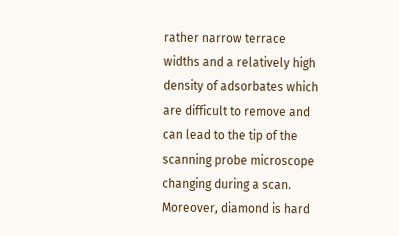rather narrow terrace widths and a relatively high density of adsorbates which are difficult to remove and can lead to the tip of the scanning probe microscope changing during a scan. Moreover, diamond is hard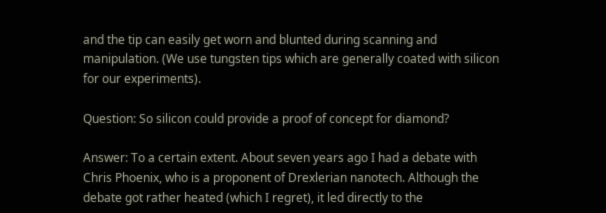and the tip can easily get worn and blunted during scanning and manipulation. (We use tungsten tips which are generally coated with silicon for our experiments).

Question: So silicon could provide a proof of concept for diamond?

Answer: To a certain extent. About seven years ago I had a debate with Chris Phoenix, who is a proponent of Drexlerian nanotech. Although the debate got rather heated (which I regret), it led directly to the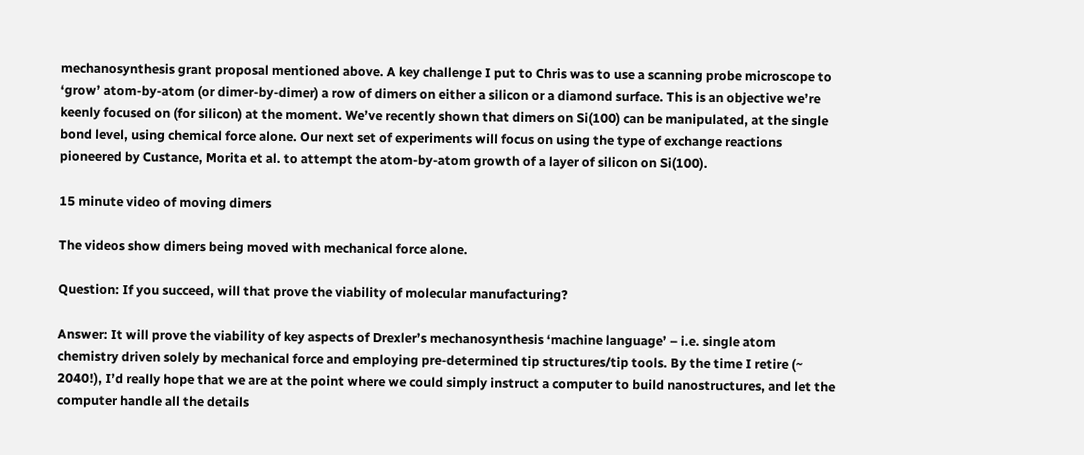mechanosynthesis grant proposal mentioned above. A key challenge I put to Chris was to use a scanning probe microscope to ‘grow’ atom-by-atom (or dimer-by-dimer) a row of dimers on either a silicon or a diamond surface. This is an objective we’re keenly focused on (for silicon) at the moment. We’ve recently shown that dimers on Si(100) can be manipulated, at the single bond level, using chemical force alone. Our next set of experiments will focus on using the type of exchange reactions pioneered by Custance, Morita et al. to attempt the atom-by-atom growth of a layer of silicon on Si(100).

15 minute video of moving dimers

The videos show dimers being moved with mechanical force alone.

Question: If you succeed, will that prove the viability of molecular manufacturing?

Answer: It will prove the viability of key aspects of Drexler’s mechanosynthesis ‘machine language’ – i.e. single atom chemistry driven solely by mechanical force and employing pre-determined tip structures/tip tools. By the time I retire (~ 2040!), I’d really hope that we are at the point where we could simply instruct a computer to build nanostructures, and let the computer handle all the details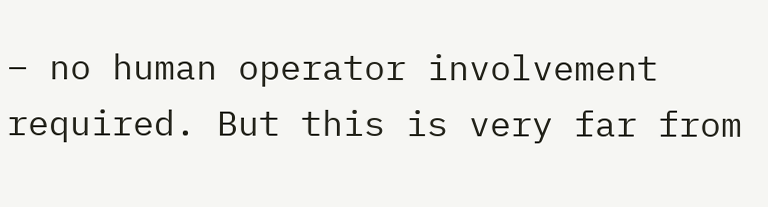– no human operator involvement required. But this is very far from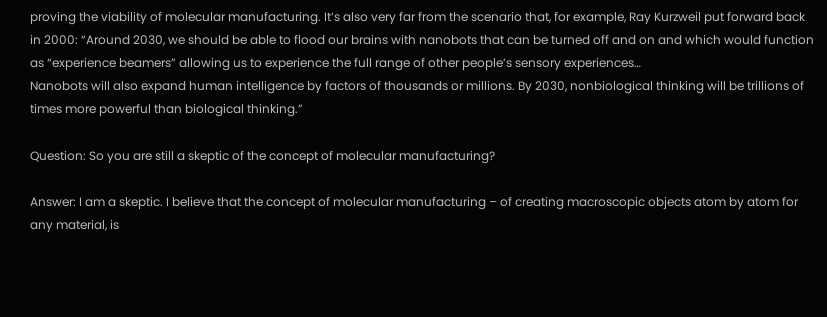proving the viability of molecular manufacturing. It’s also very far from the scenario that, for example, Ray Kurzweil put forward back in 2000: “Around 2030, we should be able to flood our brains with nanobots that can be turned off and on and which would function as “experience beamers” allowing us to experience the full range of other people’s sensory experiences…
Nanobots will also expand human intelligence by factors of thousands or millions. By 2030, nonbiological thinking will be trillions of times more powerful than biological thinking.”

Question: So you are still a skeptic of the concept of molecular manufacturing?

Answer: I am a skeptic. I believe that the concept of molecular manufacturing – of creating macroscopic objects atom by atom for any material, is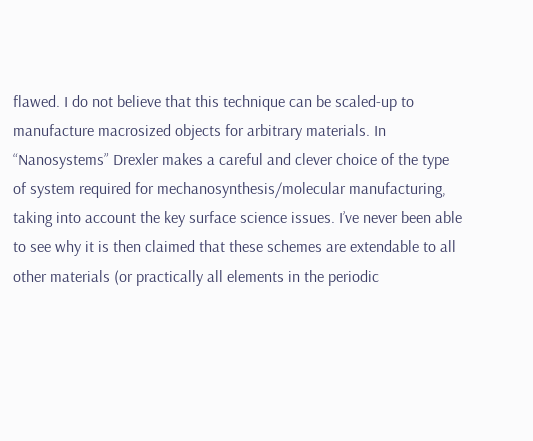flawed. I do not believe that this technique can be scaled-up to manufacture macrosized objects for arbitrary materials. In “Nanosystems” Drexler makes a careful and clever choice of the type of system required for mechanosynthesis/molecular manufacturing, taking into account the key surface science issues. I’ve never been able to see why it is then claimed that these schemes are extendable to all other materials (or practically all elements in the periodic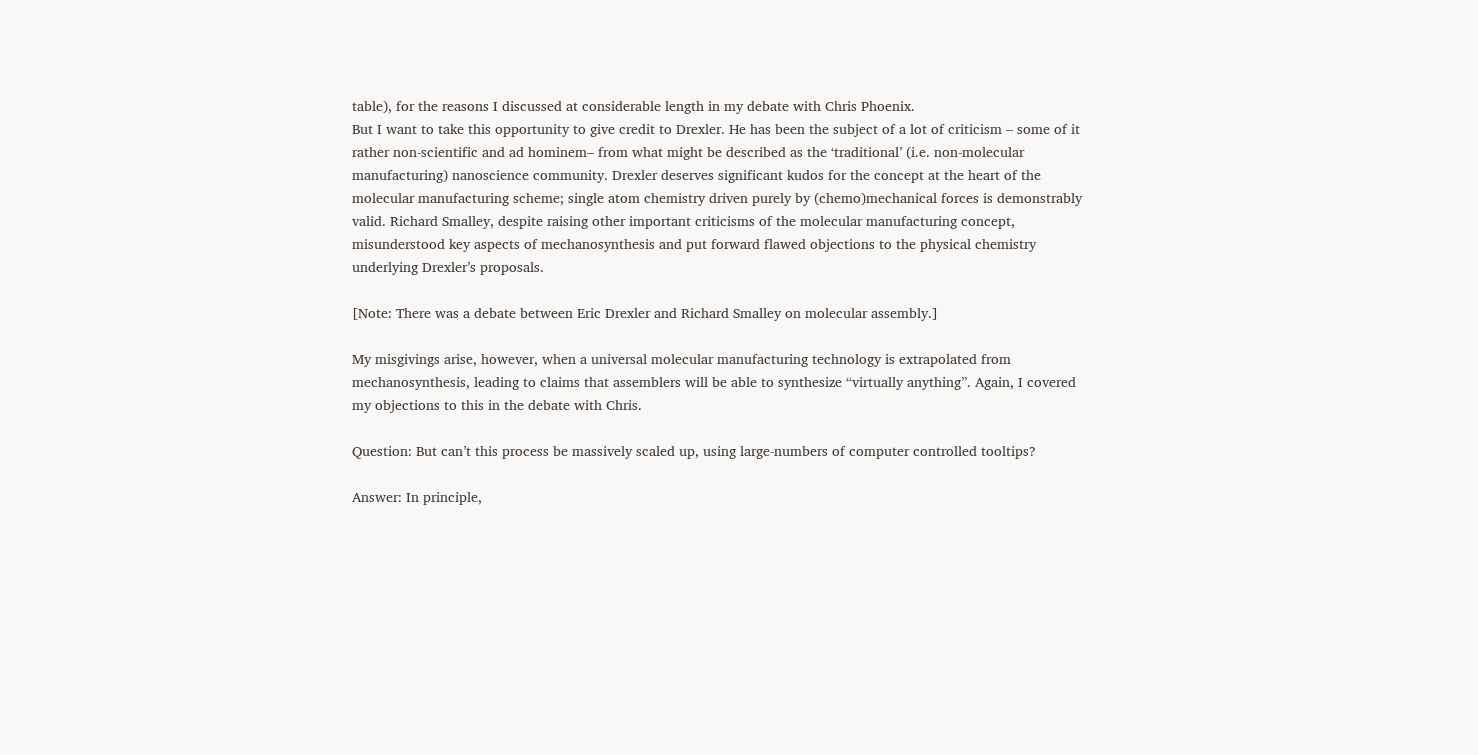table), for the reasons I discussed at considerable length in my debate with Chris Phoenix.
But I want to take this opportunity to give credit to Drexler. He has been the subject of a lot of criticism – some of it rather non-scientific and ad hominem– from what might be described as the ‘traditional’ (i.e. non-molecular manufacturing) nanoscience community. Drexler deserves significant kudos for the concept at the heart of the molecular manufacturing scheme; single atom chemistry driven purely by (chemo)mechanical forces is demonstrably valid. Richard Smalley, despite raising other important criticisms of the molecular manufacturing concept, misunderstood key aspects of mechanosynthesis and put forward flawed objections to the physical chemistry underlying Drexler’s proposals.

[Note: There was a debate between Eric Drexler and Richard Smalley on molecular assembly.]

My misgivings arise, however, when a universal molecular manufacturing technology is extrapolated from mechanosynthesis, leading to claims that assemblers will be able to synthesize “virtually anything”. Again, I covered my objections to this in the debate with Chris.

Question: But can’t this process be massively scaled up, using large-numbers of computer controlled tooltips?

Answer: In principle,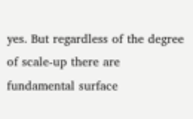yes. But regardless of the degree of scale-up there are fundamental surface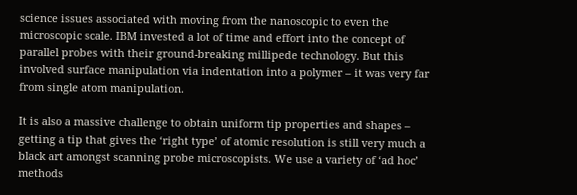science issues associated with moving from the nanoscopic to even the microscopic scale. IBM invested a lot of time and effort into the concept of parallel probes with their ground-breaking millipede technology. But this involved surface manipulation via indentation into a polymer – it was very far from single atom manipulation.

It is also a massive challenge to obtain uniform tip properties and shapes – getting a tip that gives the ‘right type’ of atomic resolution is still very much a black art amongst scanning probe microscopists. We use a variety of ‘ad hoc’ methods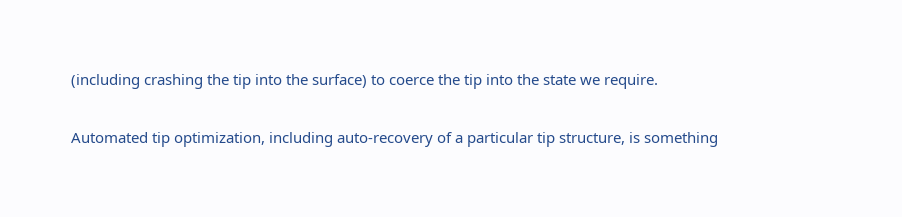(including crashing the tip into the surface) to coerce the tip into the state we require.

Automated tip optimization, including auto-recovery of a particular tip structure, is something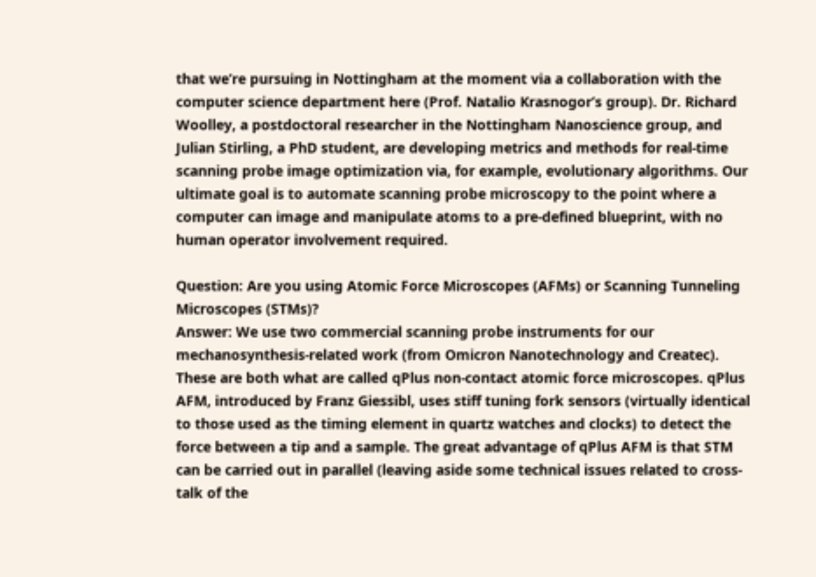that we’re pursuing in Nottingham at the moment via a collaboration with the computer science department here (Prof. Natalio Krasnogor’s group). Dr. Richard Woolley, a postdoctoral researcher in the Nottingham Nanoscience group, and Julian Stirling, a PhD student, are developing metrics and methods for real-time scanning probe image optimization via, for example, evolutionary algorithms. Our ultimate goal is to automate scanning probe microscopy to the point where a computer can image and manipulate atoms to a pre-defined blueprint, with no human operator involvement required.

Question: Are you using Atomic Force Microscopes (AFMs) or Scanning Tunneling Microscopes (STMs)?
Answer: We use two commercial scanning probe instruments for our mechanosynthesis-related work (from Omicron Nanotechnology and Createc). These are both what are called qPlus non-contact atomic force microscopes. qPlus AFM, introduced by Franz Giessibl, uses stiff tuning fork sensors (virtually identical to those used as the timing element in quartz watches and clocks) to detect the force between a tip and a sample. The great advantage of qPlus AFM is that STM can be carried out in parallel (leaving aside some technical issues related to cross-talk of the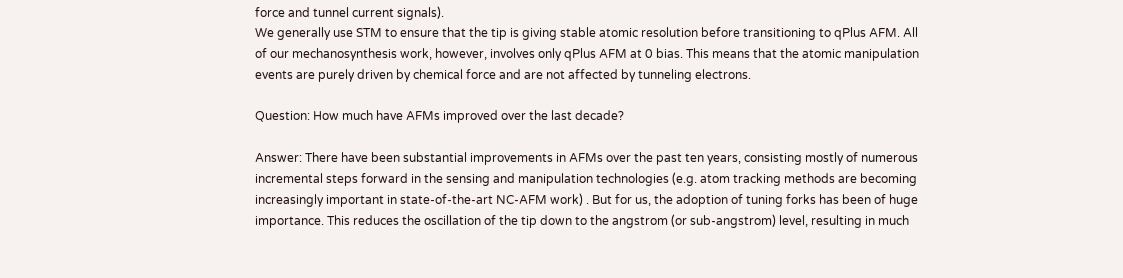force and tunnel current signals).
We generally use STM to ensure that the tip is giving stable atomic resolution before transitioning to qPlus AFM. All of our mechanosynthesis work, however, involves only qPlus AFM at 0 bias. This means that the atomic manipulation events are purely driven by chemical force and are not affected by tunneling electrons.

Question: How much have AFMs improved over the last decade?

Answer: There have been substantial improvements in AFMs over the past ten years, consisting mostly of numerous incremental steps forward in the sensing and manipulation technologies (e.g. atom tracking methods are becoming increasingly important in state-of-the-art NC-AFM work) . But for us, the adoption of tuning forks has been of huge importance. This reduces the oscillation of the tip down to the angstrom (or sub-angstrom) level, resulting in much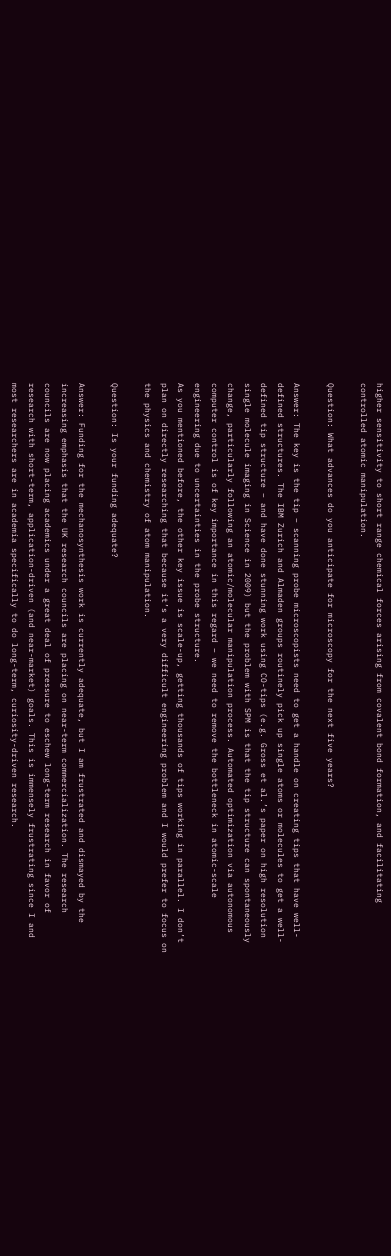higher sensitivity to short range chemical forces arising from covalent bond formation, and facilitating controlled atomic manipulation.

Question: What advances do you anticipate for microscopy for the next five years?

Answer: The key is the tip – scanning probe microscopists need to get a handle on creating tips that have well-defined structures. The IBM Zurich and Almaden groups routinely pick up single atoms or molecules to get a well-defined tip structure – and have done stunning work using CO-tips (e.g. Gross et al.’s paper on high resolution single molecule imaging in Science in 2009) but the problem with SPM is that the tip structure can spontaneously change, particularly following an atomic/molecular manipulation process. Automated optimization via autonomous computer control is of key importance in this regard – we need to remove the bottleneck in atomic-scale engineering due to uncertainties in the probe structure.
As you mentioned before, the other key issue is scale-up, getting thousands of tips working in parallel. I don’t plan on directly researching that because it’s a very difficult engineering problem and I would prefer to focus on the physics and chemistry of atom manipulation.

Question: Is your funding adequate?

Answer: Funding for the mechanosynthesis work is currently adequate, but I am frustrated and dismayed by the increasing emphasis that the UK research councils are placing on near-term commercialization. The research councils are now placing academics under a great deal of pressure to eschew long-term research in favor of research with short-term, application-driven (and near-market) goals. This is immensely frustrating since I and most researchers are in academia specifically to do long-term, curiosity-driven research.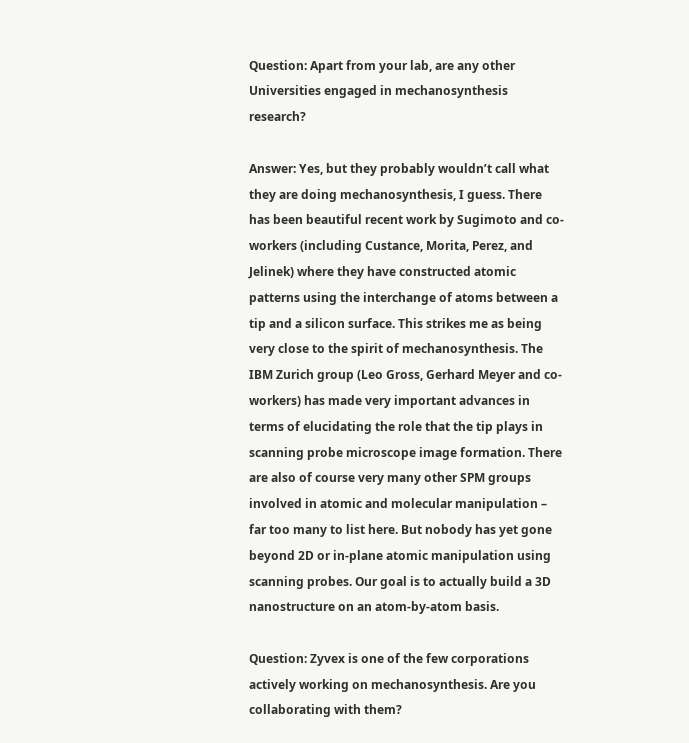Question: Apart from your lab, are any other Universities engaged in mechanosynthesis research?

Answer: Yes, but they probably wouldn’t call what they are doing mechanosynthesis, I guess. There has been beautiful recent work by Sugimoto and co-workers (including Custance, Morita, Perez, and Jelinek) where they have constructed atomic patterns using the interchange of atoms between a tip and a silicon surface. This strikes me as being very close to the spirit of mechanosynthesis. The IBM Zurich group (Leo Gross, Gerhard Meyer and co-workers) has made very important advances in terms of elucidating the role that the tip plays in scanning probe microscope image formation. There are also of course very many other SPM groups involved in atomic and molecular manipulation – far too many to list here. But nobody has yet gone beyond 2D or in-plane atomic manipulation using scanning probes. Our goal is to actually build a 3D nanostructure on an atom-by-atom basis.

Question: Zyvex is one of the few corporations actively working on mechanosynthesis. Are you collaborating with them?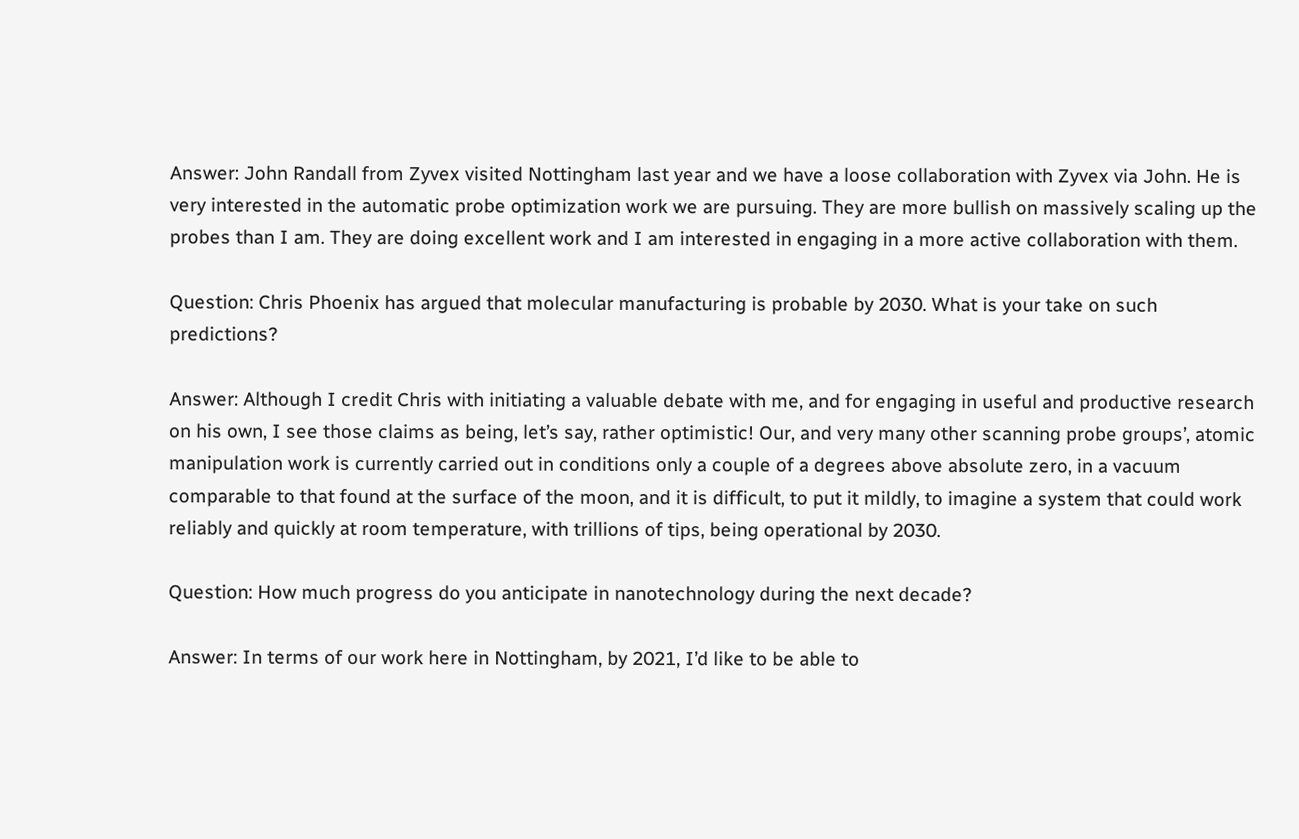Answer: John Randall from Zyvex visited Nottingham last year and we have a loose collaboration with Zyvex via John. He is very interested in the automatic probe optimization work we are pursuing. They are more bullish on massively scaling up the probes than I am. They are doing excellent work and I am interested in engaging in a more active collaboration with them.

Question: Chris Phoenix has argued that molecular manufacturing is probable by 2030. What is your take on such predictions?

Answer: Although I credit Chris with initiating a valuable debate with me, and for engaging in useful and productive research on his own, I see those claims as being, let’s say, rather optimistic! Our, and very many other scanning probe groups’, atomic manipulation work is currently carried out in conditions only a couple of a degrees above absolute zero, in a vacuum comparable to that found at the surface of the moon, and it is difficult, to put it mildly, to imagine a system that could work reliably and quickly at room temperature, with trillions of tips, being operational by 2030.

Question: How much progress do you anticipate in nanotechnology during the next decade?

Answer: In terms of our work here in Nottingham, by 2021, I’d like to be able to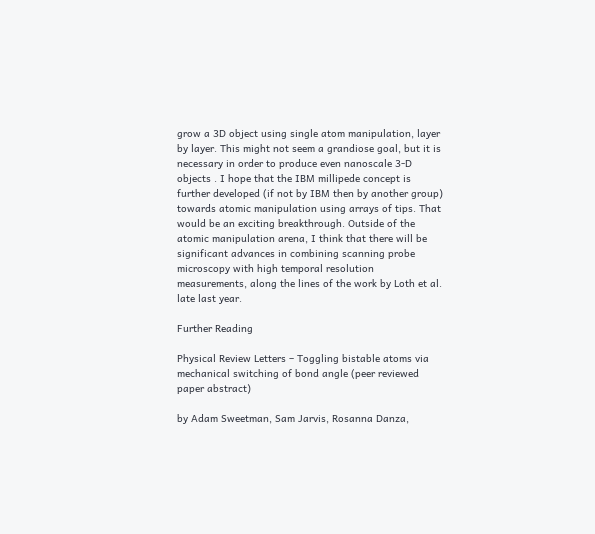grow a 3D object using single atom manipulation, layer by layer. This might not seem a grandiose goal, but it is necessary in order to produce even nanoscale 3-D objects . I hope that the IBM millipede concept is further developed (if not by IBM then by another group) towards atomic manipulation using arrays of tips. That would be an exciting breakthrough. Outside of the atomic manipulation arena, I think that there will be significant advances in combining scanning probe microscopy with high temporal resolution measurements, along the lines of the work by Loth et al. late last year.

Further Reading

Physical Review Letters – Toggling bistable atoms via mechanical switching of bond angle (peer reviewed paper abstract)

by Adam Sweetman, Sam Jarvis, Rosanna Danza,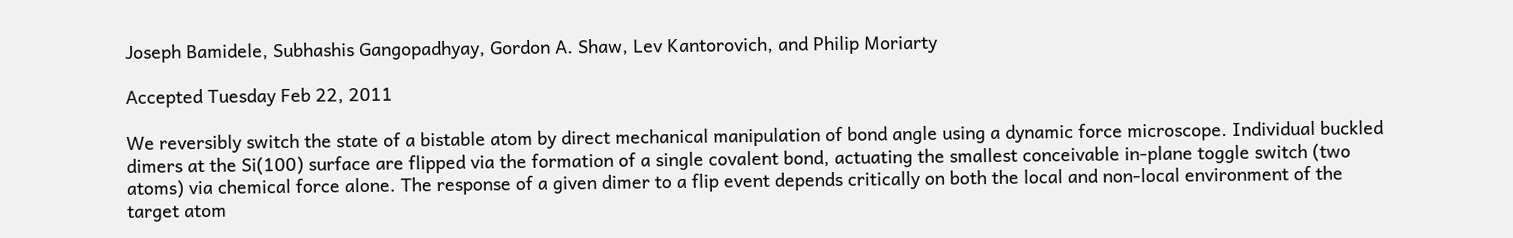Joseph Bamidele, Subhashis Gangopadhyay, Gordon A. Shaw, Lev Kantorovich, and Philip Moriarty

Accepted Tuesday Feb 22, 2011

We reversibly switch the state of a bistable atom by direct mechanical manipulation of bond angle using a dynamic force microscope. Individual buckled dimers at the Si(100) surface are flipped via the formation of a single covalent bond, actuating the smallest conceivable in-plane toggle switch (two atoms) via chemical force alone. The response of a given dimer to a flip event depends critically on both the local and non-local environment of the target atom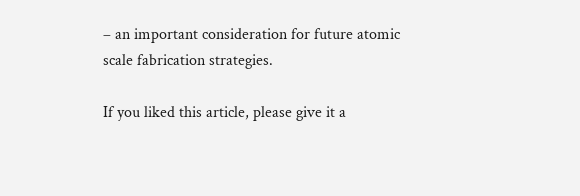– an important consideration for future atomic scale fabrication strategies.

If you liked this article, please give it a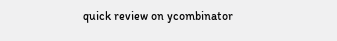quick review on ycombinator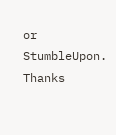or StumbleUpon. Thanks